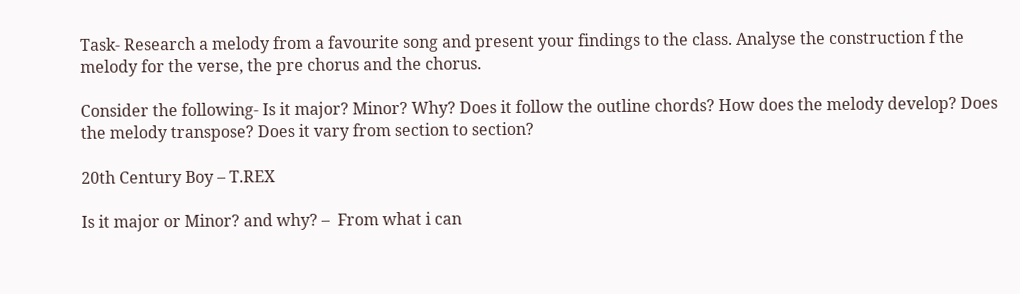Task- Research a melody from a favourite song and present your findings to the class. Analyse the construction f the melody for the verse, the pre chorus and the chorus.

Consider the following- Is it major? Minor? Why? Does it follow the outline chords? How does the melody develop? Does the melody transpose? Does it vary from section to section?

20th Century Boy – T.REX

Is it major or Minor? and why? –  From what i can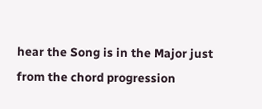hear the Song is in the Major just from the chord progression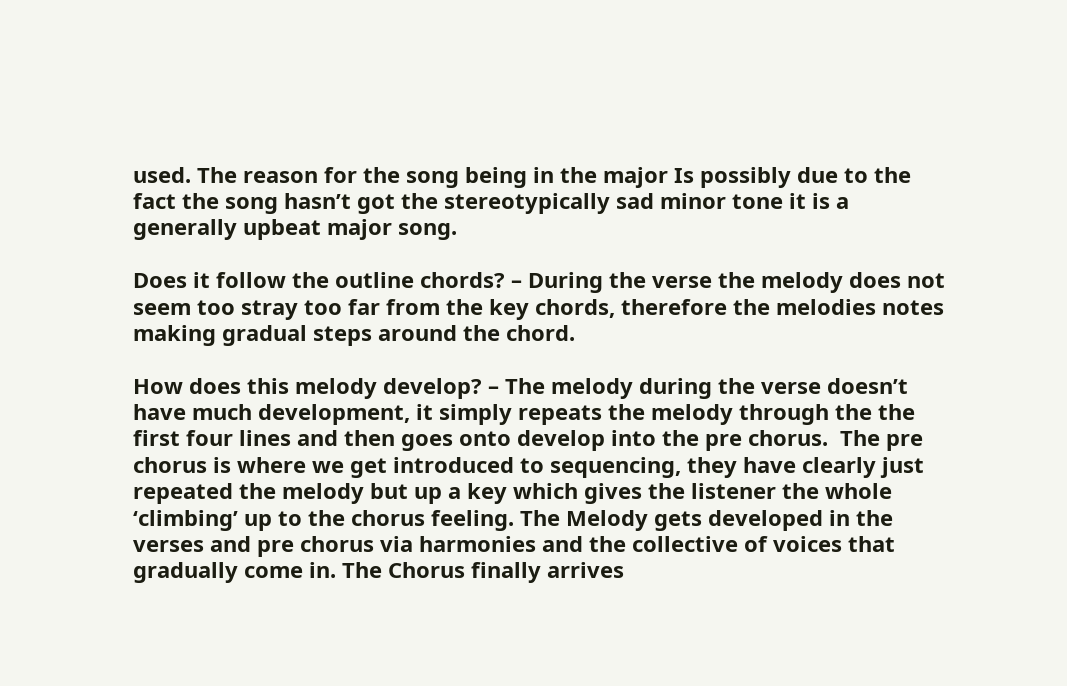used. The reason for the song being in the major Is possibly due to the fact the song hasn’t got the stereotypically sad minor tone it is a generally upbeat major song.

Does it follow the outline chords? – During the verse the melody does not seem too stray too far from the key chords, therefore the melodies notes making gradual steps around the chord.

How does this melody develop? – The melody during the verse doesn’t have much development, it simply repeats the melody through the the first four lines and then goes onto develop into the pre chorus.  The pre chorus is where we get introduced to sequencing, they have clearly just repeated the melody but up a key which gives the listener the whole ‘climbing’ up to the chorus feeling. The Melody gets developed in the verses and pre chorus via harmonies and the collective of voices that gradually come in. The Chorus finally arrives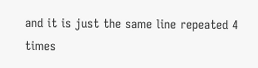and it is just the same line repeated 4 times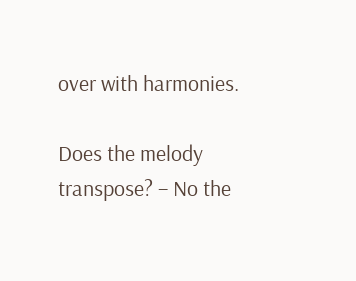over with harmonies.

Does the melody transpose? – No the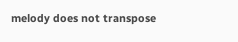melody does not transpose